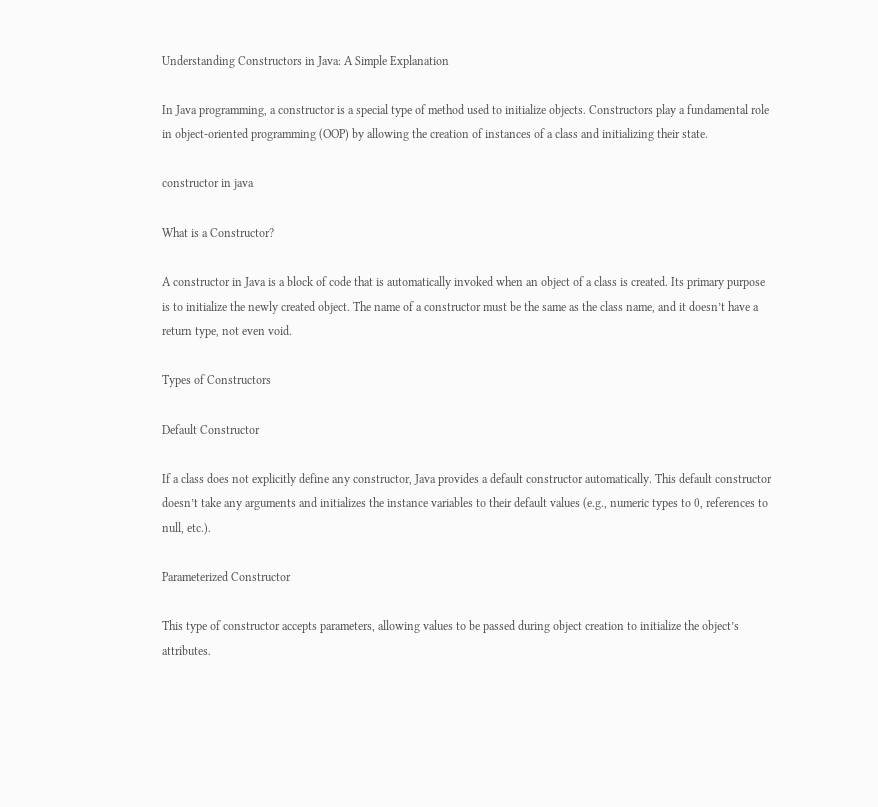Understanding Constructors in Java: A Simple Explanation

In Java programming, a constructor is a special type of method used to initialize objects. Constructors play a fundamental role in object-oriented programming (OOP) by allowing the creation of instances of a class and initializing their state.

constructor in java

What is a Constructor?

A constructor in Java is a block of code that is automatically invoked when an object of a class is created. Its primary purpose is to initialize the newly created object. The name of a constructor must be the same as the class name, and it doesn’t have a return type, not even void.

Types of Constructors

Default Constructor

If a class does not explicitly define any constructor, Java provides a default constructor automatically. This default constructor doesn’t take any arguments and initializes the instance variables to their default values (e.g., numeric types to 0, references to null, etc.).

Parameterized Constructor

This type of constructor accepts parameters, allowing values to be passed during object creation to initialize the object’s attributes.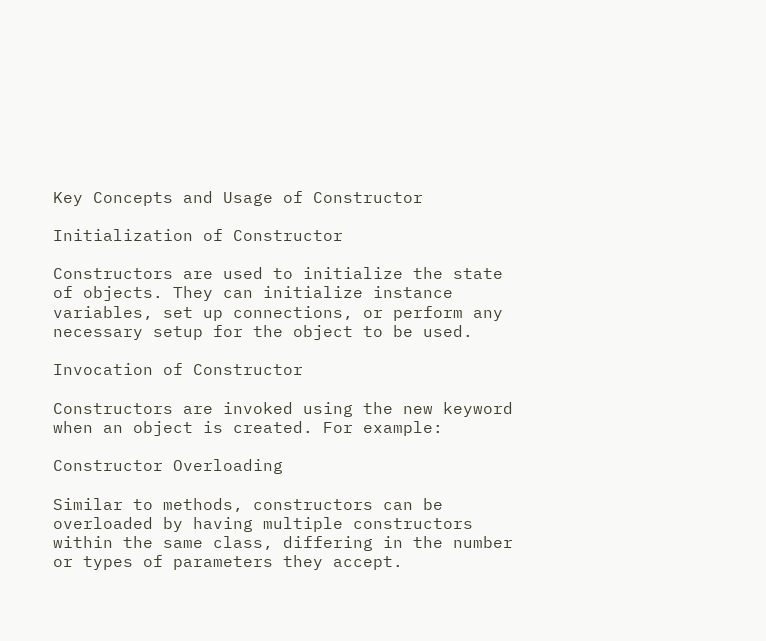Key Concepts and Usage of Constructor

Initialization of Constructor

Constructors are used to initialize the state of objects. They can initialize instance variables, set up connections, or perform any necessary setup for the object to be used.

Invocation of Constructor

Constructors are invoked using the new keyword when an object is created. For example:

Constructor Overloading

Similar to methods, constructors can be overloaded by having multiple constructors within the same class, differing in the number or types of parameters they accept.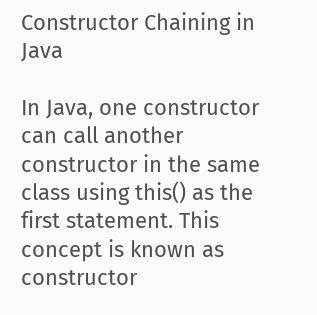Constructor Chaining in Java

In Java, one constructor can call another constructor in the same class using this() as the first statement. This concept is known as constructor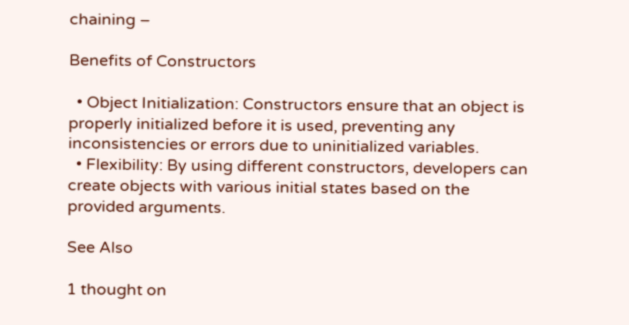chaining –

Benefits of Constructors

  • Object Initialization: Constructors ensure that an object is properly initialized before it is used, preventing any inconsistencies or errors due to uninitialized variables.
  • Flexibility: By using different constructors, developers can create objects with various initial states based on the provided arguments.

See Also

1 thought on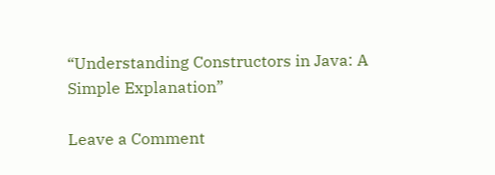“Understanding Constructors in Java: A Simple Explanation”

Leave a Comment